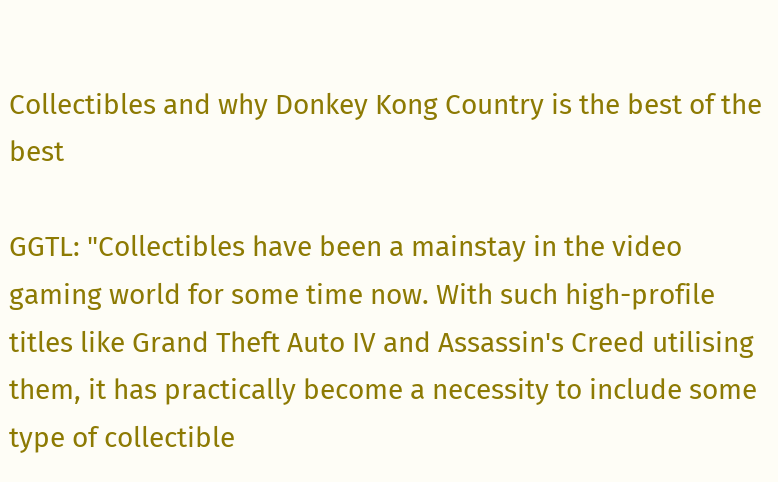Collectibles and why Donkey Kong Country is the best of the best

GGTL: "Collectibles have been a mainstay in the video gaming world for some time now. With such high-profile titles like Grand Theft Auto IV and Assassin's Creed utilising them, it has practically become a necessity to include some type of collectible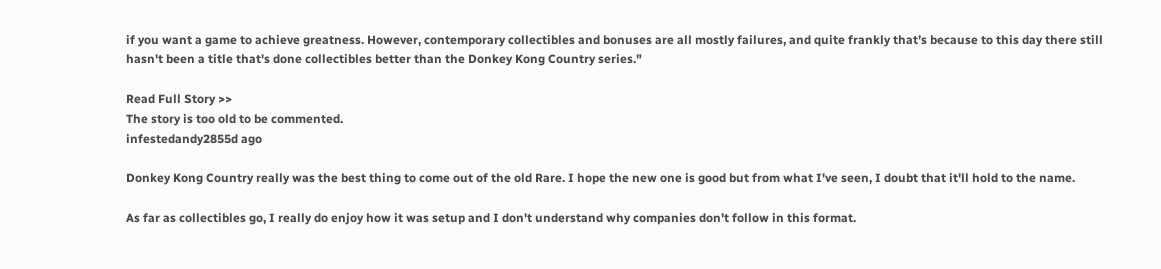if you want a game to achieve greatness. However, contemporary collectibles and bonuses are all mostly failures, and quite frankly that’s because to this day there still hasn't been a title that's done collectibles better than the Donkey Kong Country series."

Read Full Story >>
The story is too old to be commented.
infestedandy2855d ago

Donkey Kong Country really was the best thing to come out of the old Rare. I hope the new one is good but from what I've seen, I doubt that it'll hold to the name.

As far as collectibles go, I really do enjoy how it was setup and I don't understand why companies don't follow in this format.